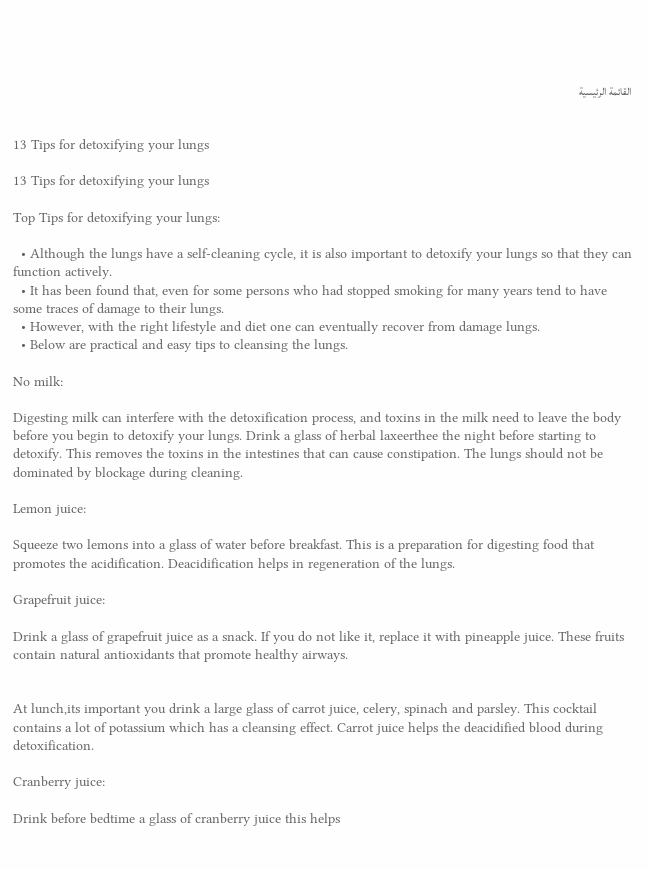القائمة الرئيسية


13 Tips for detoxifying your lungs

13 Tips for detoxifying your lungs

Top Tips for detoxifying your lungs:

  • Although the lungs have a self-cleaning cycle, it is also important to detoxify your lungs so that they can function actively.
  • It has been found that, even for some persons who had stopped smoking for many years tend to have some traces of damage to their lungs.
  • However, with the right lifestyle and diet one can eventually recover from damage lungs.
  • Below are practical and easy tips to cleansing the lungs.

No milk:

Digesting milk can interfere with the detoxification process, and toxins in the milk need to leave the body before you begin to detoxify your lungs. Drink a glass of herbal laxeerthee the night before starting to detoxify. This removes the toxins in the intestines that can cause constipation. The lungs should not be dominated by blockage during cleaning.

Lemon juice:

Squeeze two lemons into a glass of water before breakfast. This is a preparation for digesting food that promotes the acidification. Deacidification helps in regeneration of the lungs.

Grapefruit juice:

Drink a glass of grapefruit juice as a snack. If you do not like it, replace it with pineapple juice. These fruits contain natural antioxidants that promote healthy airways.


At lunch,its important you drink a large glass of carrot juice, celery, spinach and parsley. This cocktail contains a lot of potassium which has a cleansing effect. Carrot juice helps the deacidified blood during detoxification.

Cranberry juice:

Drink before bedtime a glass of cranberry juice this helps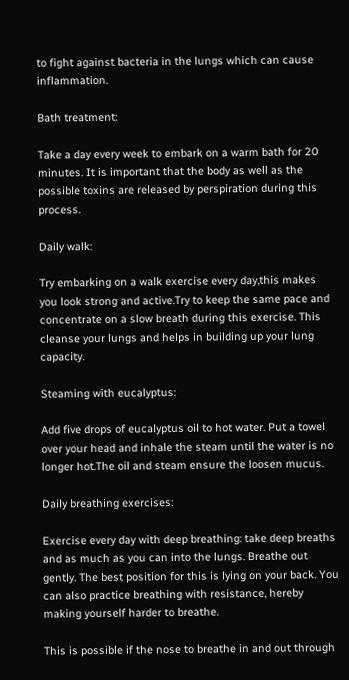to fight against bacteria in the lungs which can cause inflammation.

Bath treatment:

Take a day every week to embark on a warm bath for 20 minutes. It is important that the body as well as the possible toxins are released by perspiration during this process.

Daily walk:

Try embarking on a walk exercise every day,this makes you look strong and active.Try to keep the same pace and concentrate on a slow breath during this exercise. This cleanse your lungs and helps in building up your lung capacity.

Steaming with eucalyptus:

Add five drops of eucalyptus oil to hot water. Put a towel over your head and inhale the steam until the water is no longer hot.The oil and steam ensure the loosen mucus.

Daily breathing exercises:

Exercise every day with deep breathing: take deep breaths and as much as you can into the lungs. Breathe out gently. The best position for this is lying on your back. You can also practice breathing with resistance, hereby making yourself harder to breathe.

This is possible if the nose to breathe in and out through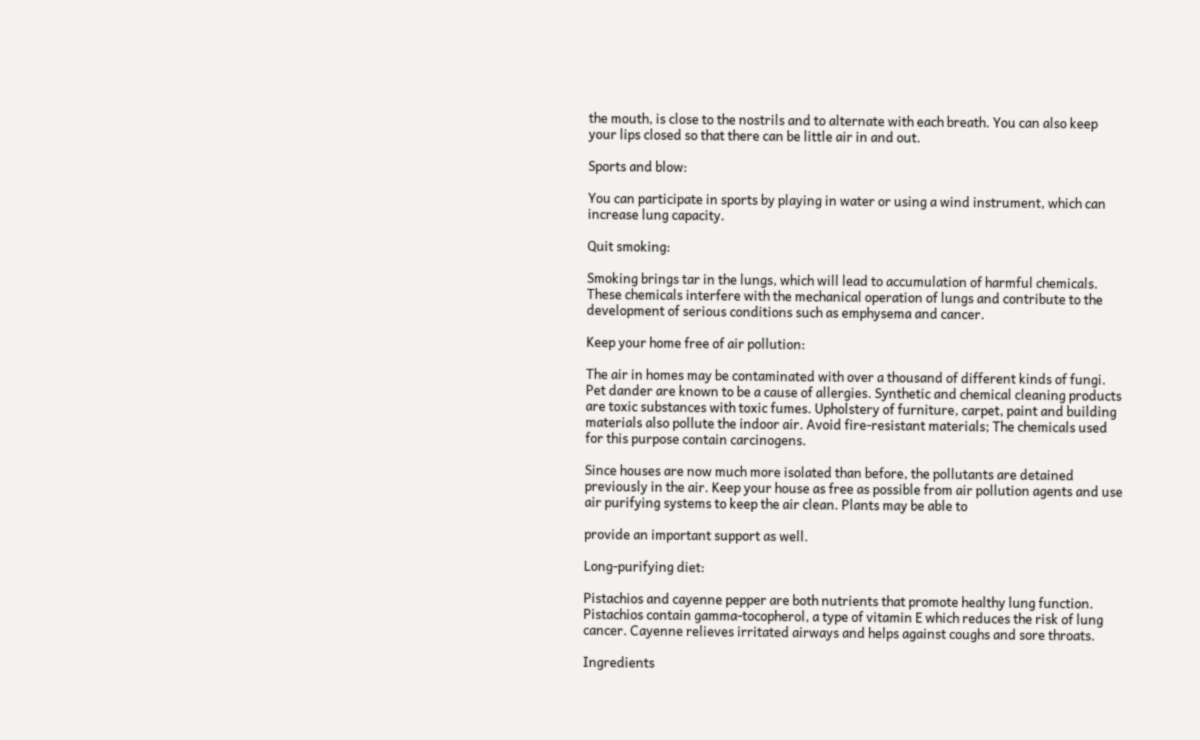the mouth, is close to the nostrils and to alternate with each breath. You can also keep your lips closed so that there can be little air in and out.

Sports and blow:

You can participate in sports by playing in water or using a wind instrument, which can increase lung capacity.

Quit smoking:

Smoking brings tar in the lungs, which will lead to accumulation of harmful chemicals. These chemicals interfere with the mechanical operation of lungs and contribute to the development of serious conditions such as emphysema and cancer.

Keep your home free of air pollution:

The air in homes may be contaminated with over a thousand of different kinds of fungi. Pet dander are known to be a cause of allergies. Synthetic and chemical cleaning products are toxic substances with toxic fumes. Upholstery of furniture, carpet, paint and building materials also pollute the indoor air. Avoid fire-resistant materials; The chemicals used for this purpose contain carcinogens.

Since houses are now much more isolated than before, the pollutants are detained previously in the air. Keep your house as free as possible from air pollution agents and use air purifying systems to keep the air clean. Plants may be able to

provide an important support as well.

Long-purifying diet:

Pistachios and cayenne pepper are both nutrients that promote healthy lung function. Pistachios contain gamma-tocopherol, a type of vitamin E which reduces the risk of lung cancer. Cayenne relieves irritated airways and helps against coughs and sore throats.

Ingredients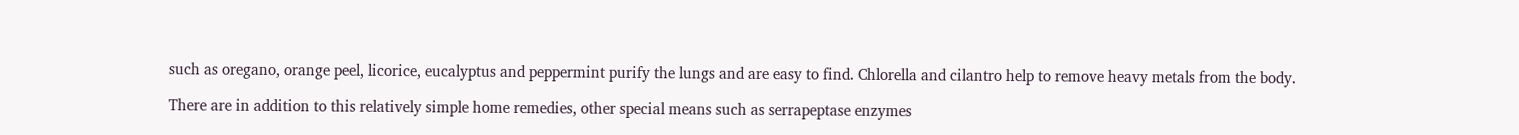such as oregano, orange peel, licorice, eucalyptus and peppermint purify the lungs and are easy to find. Chlorella and cilantro help to remove heavy metals from the body.

There are in addition to this relatively simple home remedies, other special means such as serrapeptase enzymes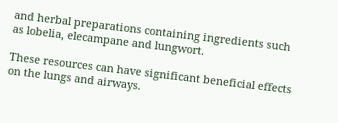and herbal preparations containing ingredients such as lobelia, elecampane and lungwort.

These resources can have significant beneficial effects on the lungs and airways.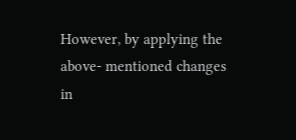However, by applying the above- mentioned changes in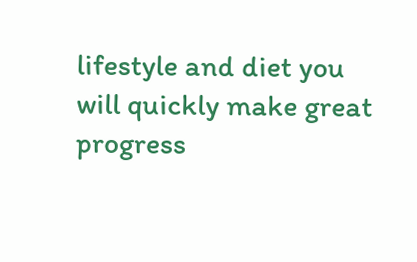lifestyle and diet you will quickly make great progress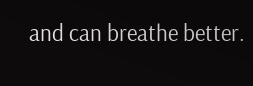and can breathe better.